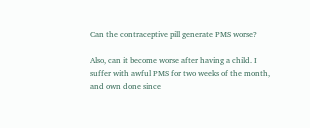Can the contraceptive pill generate PMS worse?

Also, can it become worse after having a child. I suffer with awful PMS for two weeks of the month, and own done since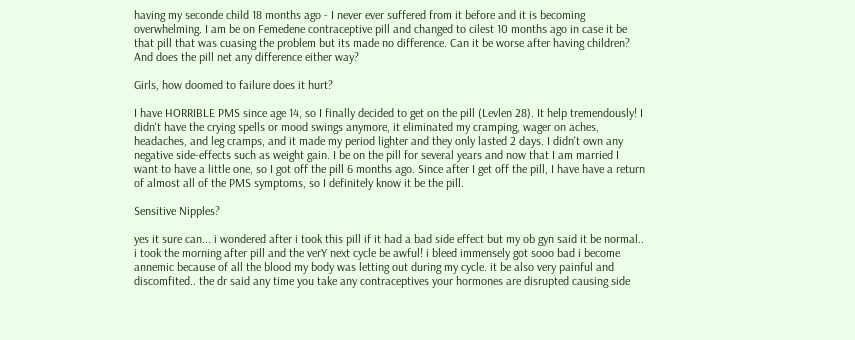having my seconde child 18 months ago - I never ever suffered from it before and it is becoming overwhelming. I am be on Femedene contraceptive pill and changed to cilest 10 months ago in case it be that pill that was cuasing the problem but its made no difference. Can it be worse after having children? And does the pill net any difference either way?

Girls, how doomed to failure does it hurt?

I have HORRIBLE PMS since age 14, so I finally decided to get on the pill (Levlen 28). It help tremendously! I didn't have the crying spells or mood swings anymore, it eliminated my cramping, wager on aches, headaches, and leg cramps, and it made my period lighter and they only lasted 2 days. I didn't own any negative side-effects such as weight gain. I be on the pill for several years and now that I am married I want to have a little one, so I got off the pill 6 months ago. Since after I get off the pill, I have have a return of almost all of the PMS symptoms, so I definitely know it be the pill.

Sensitive Nipples?

yes it sure can... i wondered after i took this pill if it had a bad side effect but my ob gyn said it be normal.. i took the morning after pill and the verY next cycle be awful! i bleed immensely got sooo bad i become annemic because of all the blood my body was letting out during my cycle. it be also very painful and discomfited.. the dr said any time you take any contraceptives your hormones are disrupted causing side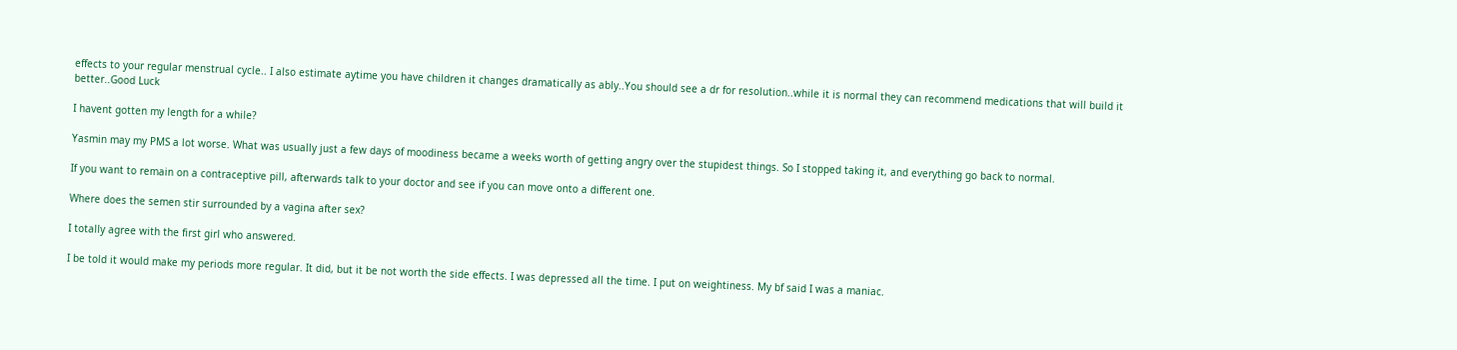effects to your regular menstrual cycle.. I also estimate aytime you have children it changes dramatically as ably..You should see a dr for resolution..while it is normal they can recommend medications that will build it better..Good Luck

I havent gotten my length for a while?

Yasmin may my PMS a lot worse. What was usually just a few days of moodiness became a weeks worth of getting angry over the stupidest things. So I stopped taking it, and everything go back to normal.

If you want to remain on a contraceptive pill, afterwards talk to your doctor and see if you can move onto a different one.

Where does the semen stir surrounded by a vagina after sex?

I totally agree with the first girl who answered.

I be told it would make my periods more regular. It did, but it be not worth the side effects. I was depressed all the time. I put on weightiness. My bf said I was a maniac.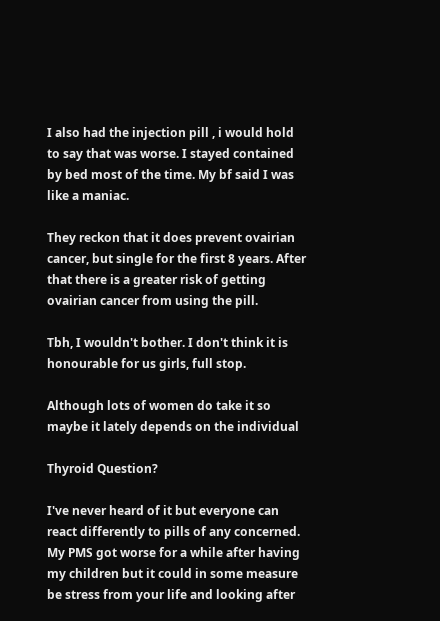I also had the injection pill , i would hold to say that was worse. I stayed contained by bed most of the time. My bf said I was like a maniac.

They reckon that it does prevent ovairian cancer, but single for the first 8 years. After that there is a greater risk of getting ovairian cancer from using the pill.

Tbh, I wouldn't bother. I don't think it is honourable for us girls, full stop.

Although lots of women do take it so maybe it lately depends on the individual

Thyroid Question?

I've never heard of it but everyone can react differently to pills of any concerned. My PMS got worse for a while after having my children but it could in some measure be stress from your life and looking after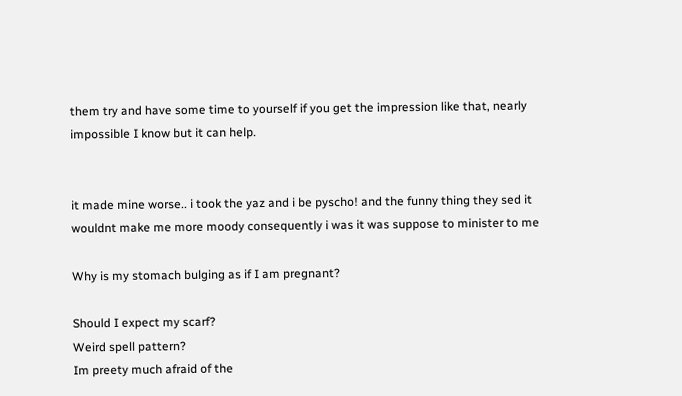them try and have some time to yourself if you get the impression like that, nearly impossible I know but it can help.


it made mine worse.. i took the yaz and i be pyscho! and the funny thing they sed it wouldnt make me more moody consequently i was it was suppose to minister to me

Why is my stomach bulging as if I am pregnant?

Should I expect my scarf?
Weird spell pattern?
Im preety much afraid of the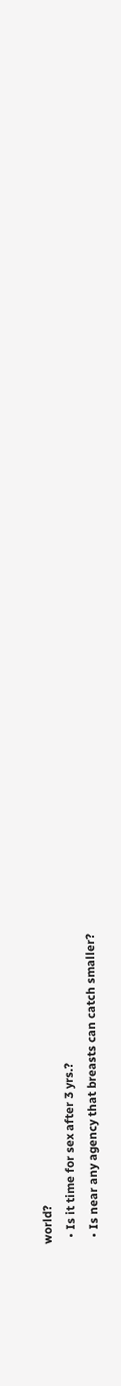world?
  • Is it time for sex after 3 yrs.?
  • Is near any agency that breasts can catch smaller?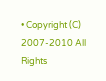• Copyright (C) 2007-2010 All Rights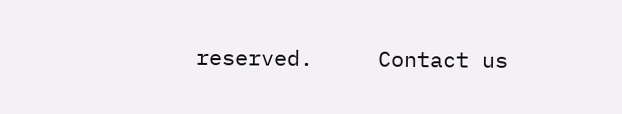reserved.     Contact us